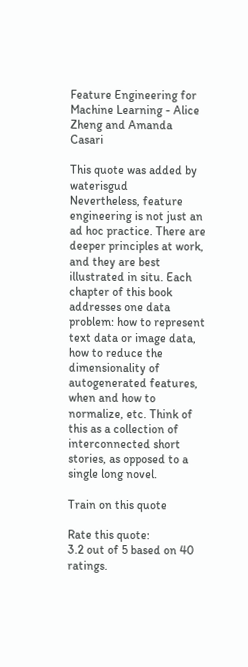Feature Engineering for Machine Learning - Alice Zheng and Amanda Casari

This quote was added by waterisgud
Nevertheless, feature engineering is not just an ad hoc practice. There are deeper principles at work, and they are best illustrated in situ. Each chapter of this book addresses one data problem: how to represent text data or image data, how to reduce the dimensionality of autogenerated features, when and how to normalize, etc. Think of this as a collection of interconnected short stories, as opposed to a single long novel.

Train on this quote

Rate this quote:
3.2 out of 5 based on 40 ratings.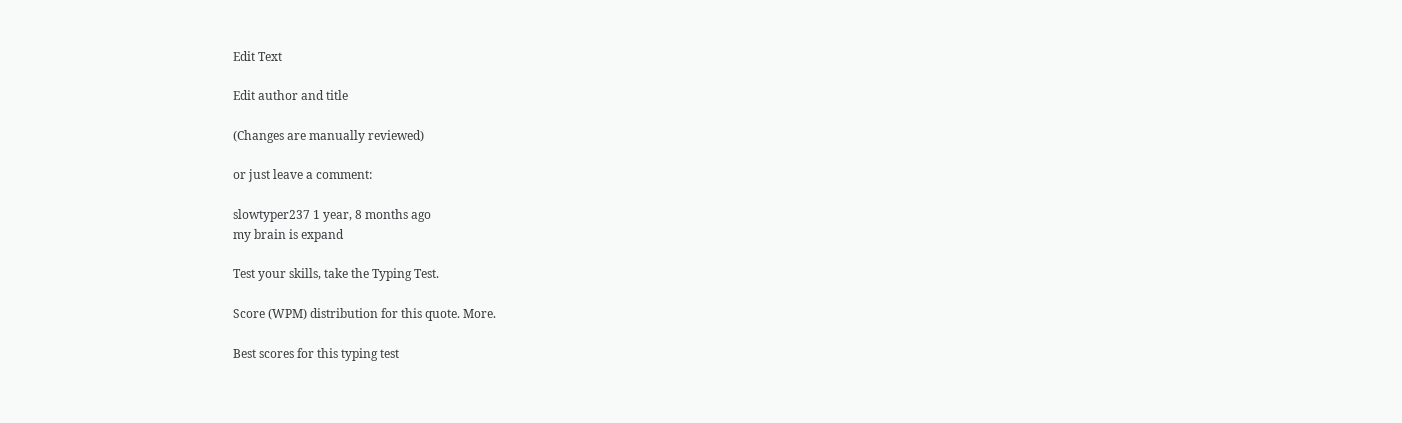Edit Text

Edit author and title

(Changes are manually reviewed)

or just leave a comment:

slowtyper237 1 year, 8 months ago
my brain is expand

Test your skills, take the Typing Test.

Score (WPM) distribution for this quote. More.

Best scores for this typing test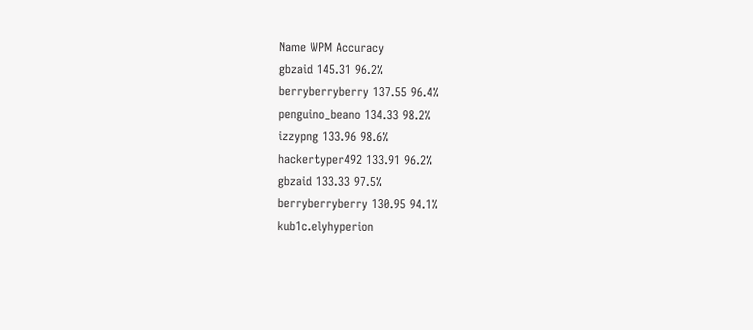Name WPM Accuracy
gbzaid 145.31 96.2%
berryberryberry 137.55 96.4%
penguino_beano 134.33 98.2%
izzypng 133.96 98.6%
hackertyper492 133.91 96.2%
gbzaid 133.33 97.5%
berryberryberry 130.95 94.1%
kub1c.elyhyperion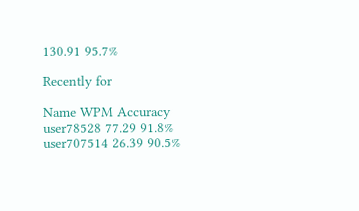130.91 95.7%

Recently for

Name WPM Accuracy
user78528 77.29 91.8%
user707514 26.39 90.5%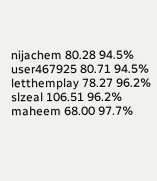nijachem 80.28 94.5%
user467925 80.71 94.5%
letthemplay 78.27 96.2%
slzeal 106.51 96.2%
maheem 68.00 97.7%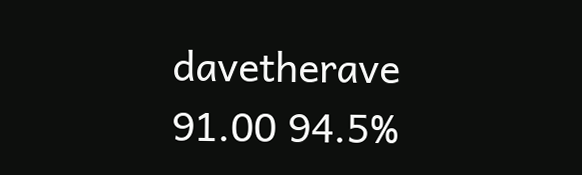davetherave 91.00 94.5%